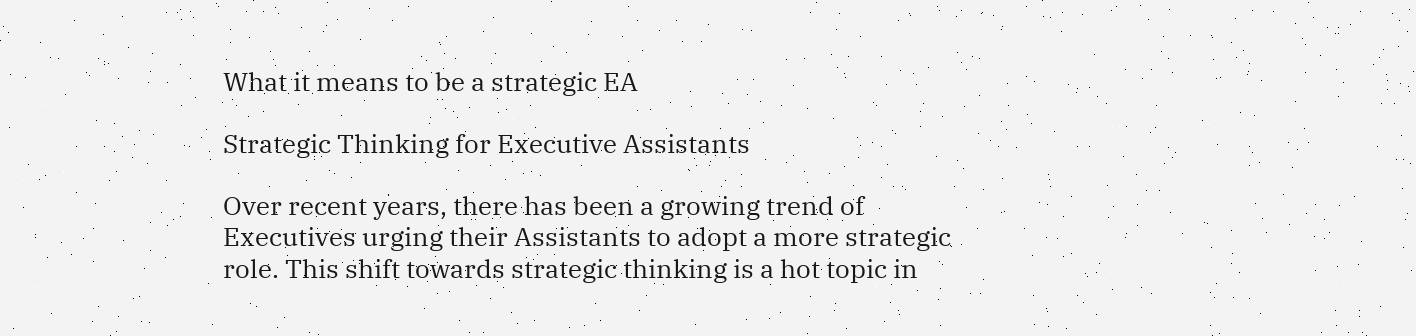What it means to be a strategic EA

Strategic Thinking for Executive Assistants

Over recent years, there has been a growing trend of Executives urging their Assistants to adopt a more strategic role. This shift towards strategic thinking is a hot topic in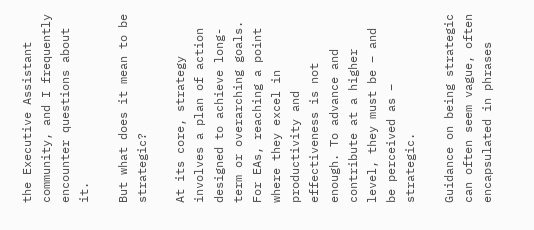the Executive Assistant community, and I frequently encounter questions about it.

But what does it mean to be strategic?

At its core, strategy involves a plan of action designed to achieve long-term or overarching goals. For EAs, reaching a point where they excel in productivity and effectiveness is not enough. To advance and contribute at a higher level, they must be – and be perceived as – strategic.

Guidance on being strategic can often seem vague, often encapsulated in phrases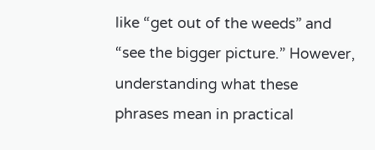like “get out of the weeds” and “see the bigger picture.” However, understanding what these phrases mean in practical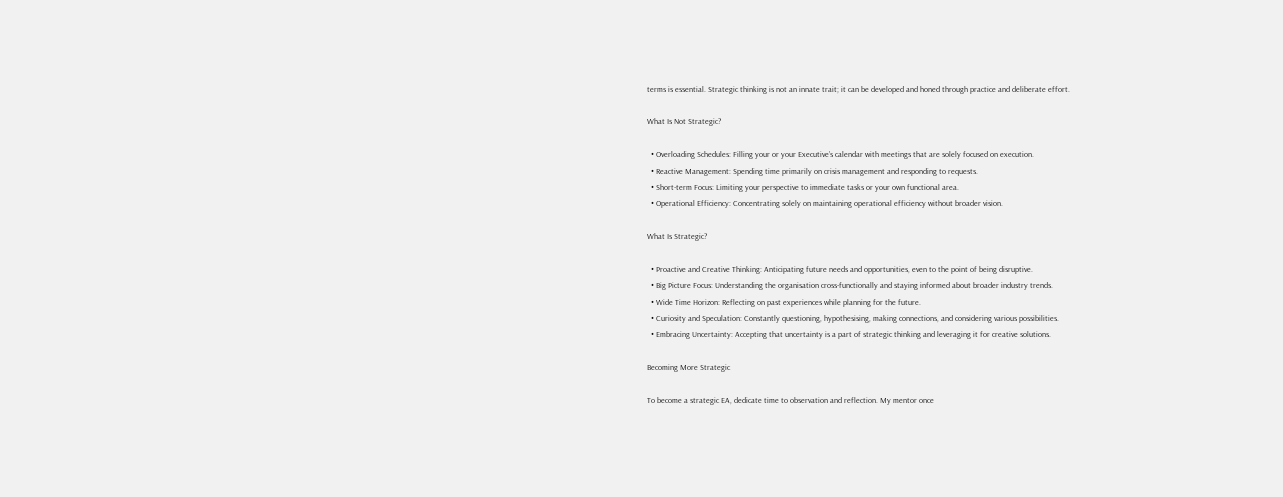terms is essential. Strategic thinking is not an innate trait; it can be developed and honed through practice and deliberate effort.

What Is Not Strategic?

  • Overloading Schedules: Filling your or your Executive’s calendar with meetings that are solely focused on execution.
  • Reactive Management: Spending time primarily on crisis management and responding to requests.
  • Short-term Focus: Limiting your perspective to immediate tasks or your own functional area.
  • Operational Efficiency: Concentrating solely on maintaining operational efficiency without broader vision.

What Is Strategic?

  • Proactive and Creative Thinking: Anticipating future needs and opportunities, even to the point of being disruptive.
  • Big Picture Focus: Understanding the organisation cross-functionally and staying informed about broader industry trends.
  • Wide Time Horizon: Reflecting on past experiences while planning for the future.
  • Curiosity and Speculation: Constantly questioning, hypothesising, making connections, and considering various possibilities.
  • Embracing Uncertainty: Accepting that uncertainty is a part of strategic thinking and leveraging it for creative solutions.

Becoming More Strategic

To become a strategic EA, dedicate time to observation and reflection. My mentor once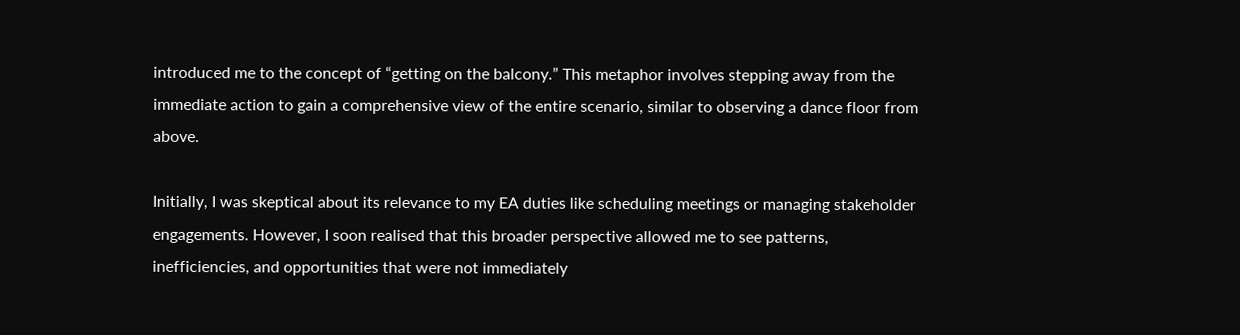introduced me to the concept of “getting on the balcony.” This metaphor involves stepping away from the immediate action to gain a comprehensive view of the entire scenario, similar to observing a dance floor from above.

Initially, I was skeptical about its relevance to my EA duties like scheduling meetings or managing stakeholder engagements. However, I soon realised that this broader perspective allowed me to see patterns, inefficiencies, and opportunities that were not immediately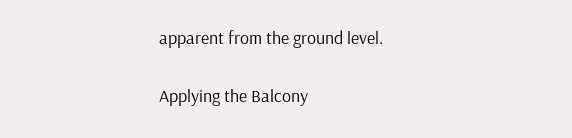apparent from the ground level.

Applying the Balcony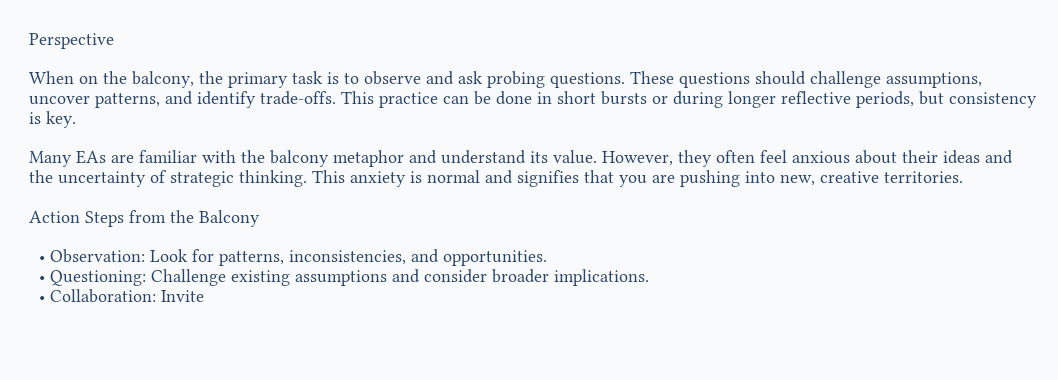Perspective

When on the balcony, the primary task is to observe and ask probing questions. These questions should challenge assumptions, uncover patterns, and identify trade-offs. This practice can be done in short bursts or during longer reflective periods, but consistency is key.

Many EAs are familiar with the balcony metaphor and understand its value. However, they often feel anxious about their ideas and the uncertainty of strategic thinking. This anxiety is normal and signifies that you are pushing into new, creative territories.

Action Steps from the Balcony

  • Observation: Look for patterns, inconsistencies, and opportunities.
  • Questioning: Challenge existing assumptions and consider broader implications.
  • Collaboration: Invite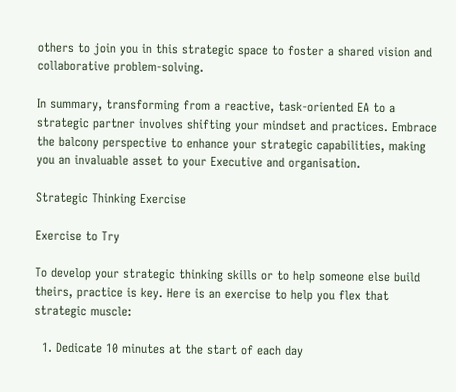others to join you in this strategic space to foster a shared vision and collaborative problem-solving.

In summary, transforming from a reactive, task-oriented EA to a strategic partner involves shifting your mindset and practices. Embrace the balcony perspective to enhance your strategic capabilities, making you an invaluable asset to your Executive and organisation.

Strategic Thinking Exercise

Exercise to Try

To develop your strategic thinking skills or to help someone else build theirs, practice is key. Here is an exercise to help you flex that strategic muscle:

  1. Dedicate 10 minutes at the start of each day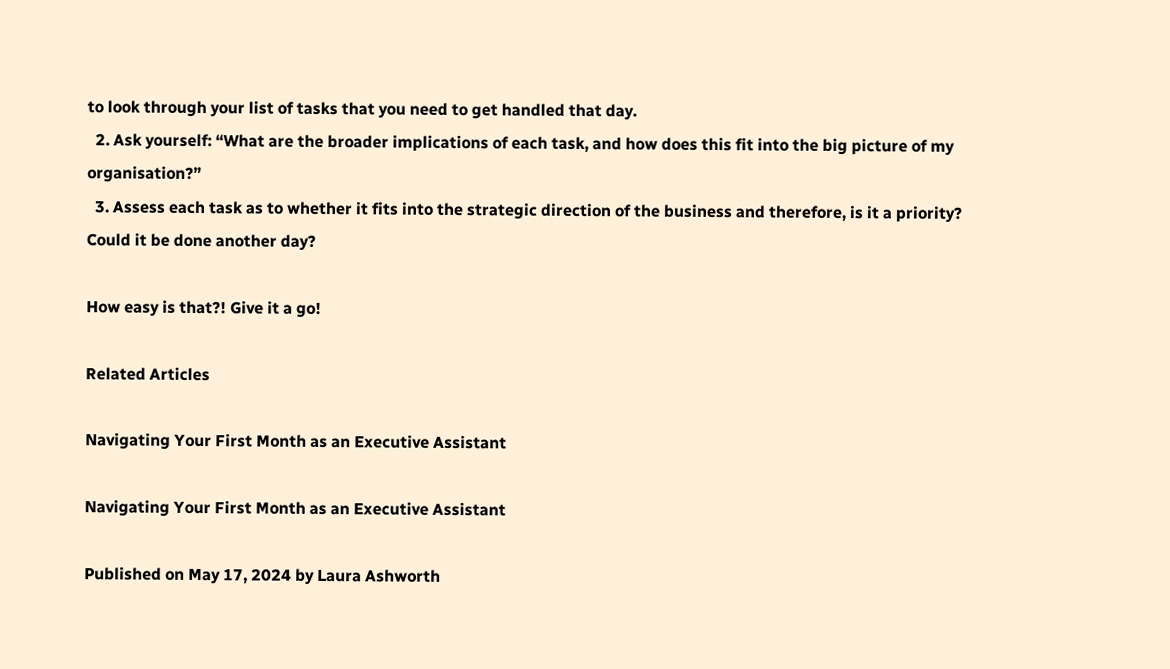to look through your list of tasks that you need to get handled that day.
  2. Ask yourself: “What are the broader implications of each task, and how does this fit into the big picture of my organisation?”
  3. Assess each task as to whether it fits into the strategic direction of the business and therefore, is it a priority? Could it be done another day?

How easy is that?! Give it a go!

Related Articles

Navigating Your First Month as an Executive Assistant

Navigating Your First Month as an Executive Assistant

Published on May 17, 2024 by Laura Ashworth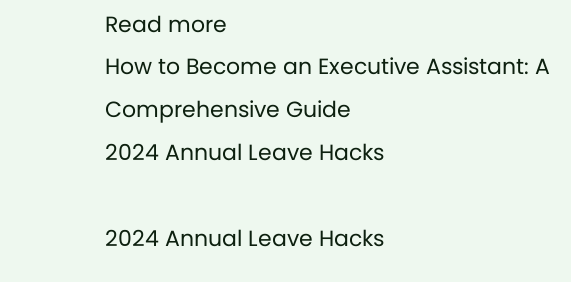Read more
How to Become an Executive Assistant: A Comprehensive Guide
2024 Annual Leave Hacks

2024 Annual Leave Hacks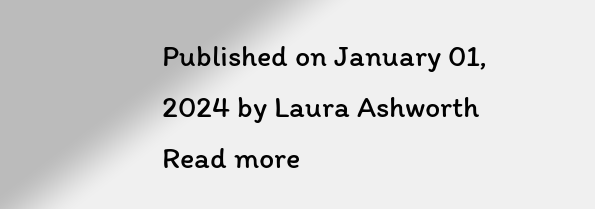Published on January 01, 2024 by Laura Ashworth Read more